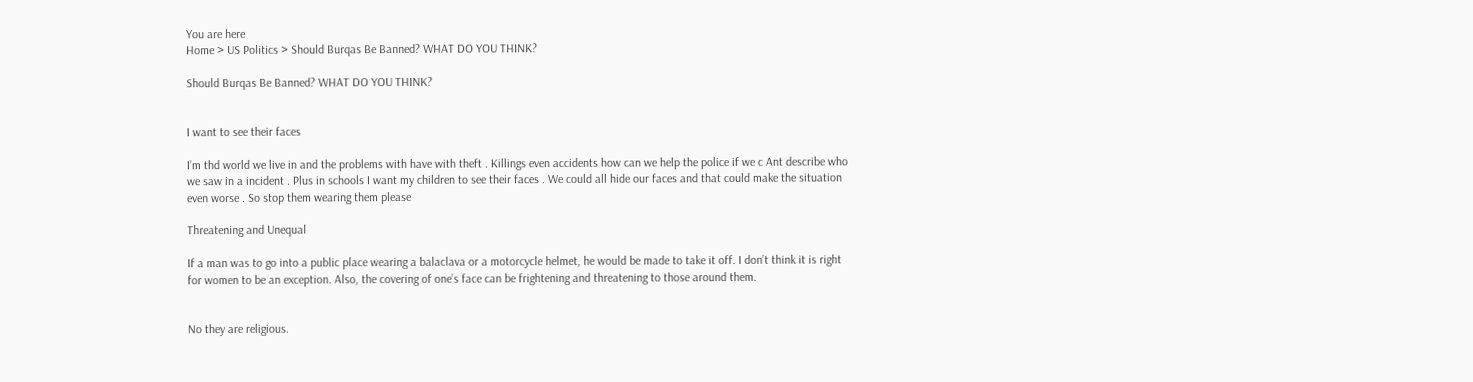You are here
Home > US Politics > Should Burqas Be Banned? WHAT DO YOU THINK?

Should Burqas Be Banned? WHAT DO YOU THINK?


I want to see their faces

I’m thd world we live in and the problems with have with theft . Killings even accidents how can we help the police if we c Ant describe who we saw in a incident . Plus in schools I want my children to see their faces . We could all hide our faces and that could make the situation even worse . So stop them wearing them please

Threatening and Unequal

If a man was to go into a public place wearing a balaclava or a motorcycle helmet, he would be made to take it off. I don’t think it is right for women to be an exception. Also, the covering of one’s face can be frightening and threatening to those around them.


No they are religious.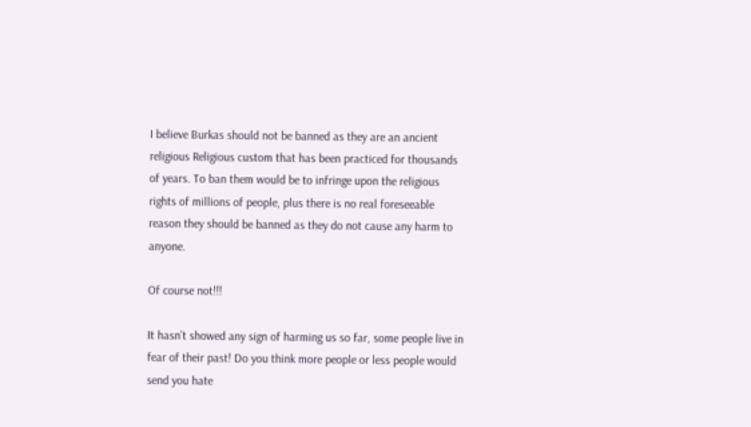I believe Burkas should not be banned as they are an ancient religious Religious custom that has been practiced for thousands of years. To ban them would be to infringe upon the religious rights of millions of people, plus there is no real foreseeable reason they should be banned as they do not cause any harm to anyone.

Of course not!!!

It hasn’t showed any sign of harming us so far, some people live in fear of their past! Do you think more people or less people would send you hate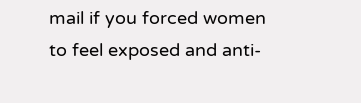mail if you forced women to feel exposed and anti-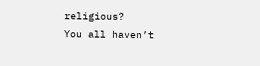religious?
You all haven’t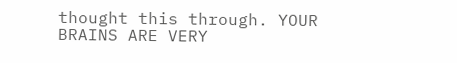thought this through. YOUR BRAINS ARE VERY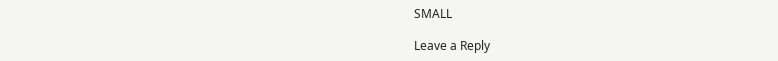SMALL

Leave a Reply